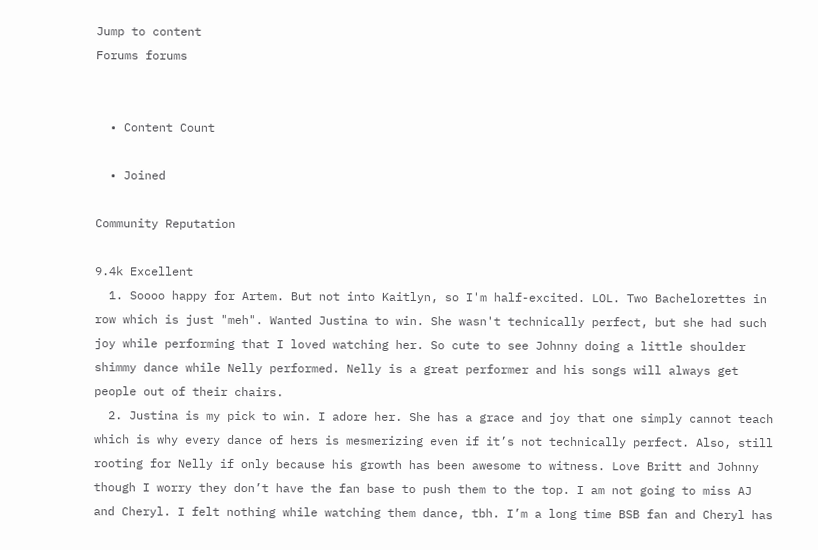Jump to content
Forums forums


  • Content Count

  • Joined

Community Reputation

9.4k Excellent
  1. Soooo happy for Artem. But not into Kaitlyn, so I'm half-excited. LOL. Two Bachelorettes in row which is just "meh". Wanted Justina to win. She wasn't technically perfect, but she had such joy while performing that I loved watching her. So cute to see Johnny doing a little shoulder shimmy dance while Nelly performed. Nelly is a great performer and his songs will always get people out of their chairs.
  2. Justina is my pick to win. I adore her. She has a grace and joy that one simply cannot teach which is why every dance of hers is mesmerizing even if it’s not technically perfect. Also, still rooting for Nelly if only because his growth has been awesome to witness. Love Britt and Johnny though I worry they don’t have the fan base to push them to the top. I am not going to miss AJ and Cheryl. I felt nothing while watching them dance, tbh. I’m a long time BSB fan and Cheryl has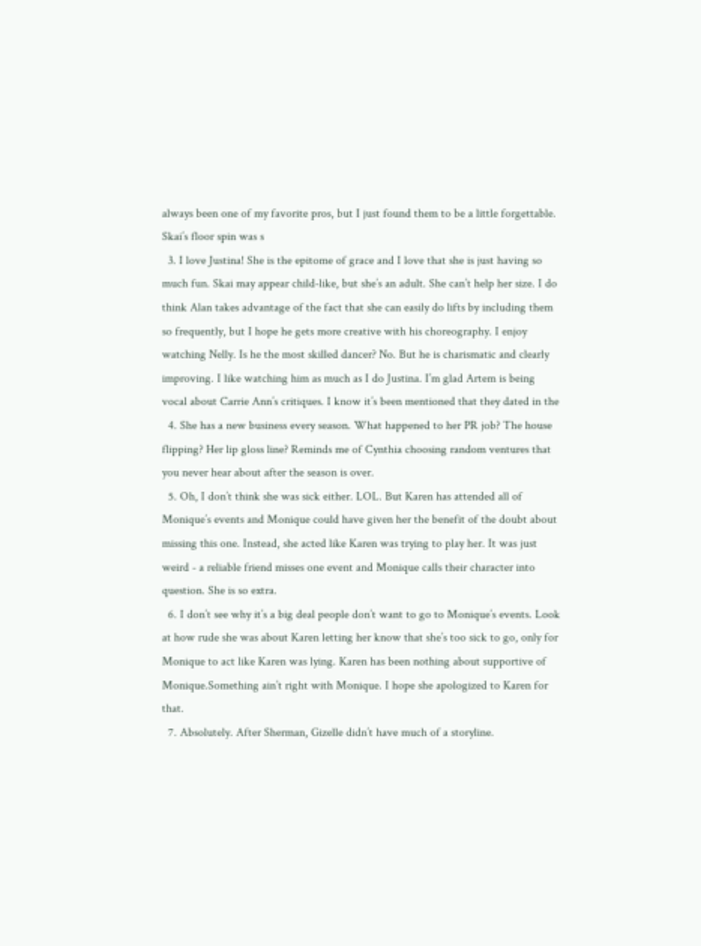always been one of my favorite pros, but I just found them to be a little forgettable. Skai’s floor spin was s
  3. I love Justina! She is the epitome of grace and I love that she is just having so much fun. Skai may appear child-like, but she’s an adult. She can’t help her size. I do think Alan takes advantage of the fact that she can easily do lifts by including them so frequently, but I hope he gets more creative with his choreography. I enjoy watching Nelly. Is he the most skilled dancer? No. But he is charismatic and clearly improving. I like watching him as much as I do Justina. I’m glad Artem is being vocal about Carrie Ann’s critiques. I know it’s been mentioned that they dated in the
  4. She has a new business every season. What happened to her PR job? The house flipping? Her lip gloss line? Reminds me of Cynthia choosing random ventures that you never hear about after the season is over.
  5. Oh, I don’t think she was sick either. LOL. But Karen has attended all of Monique’s events and Monique could have given her the benefit of the doubt about missing this one. Instead, she acted like Karen was trying to play her. It was just weird - a reliable friend misses one event and Monique calls their character into question. She is so extra.
  6. I don’t see why it’s a big deal people don’t want to go to Monique’s events. Look at how rude she was about Karen letting her know that she’s too sick to go, only for Monique to act like Karen was lying. Karen has been nothing about supportive of Monique.Something ain’t right with Monique. I hope she apologized to Karen for that.
  7. Absolutely. After Sherman, Gizelle didn’t have much of a storyline.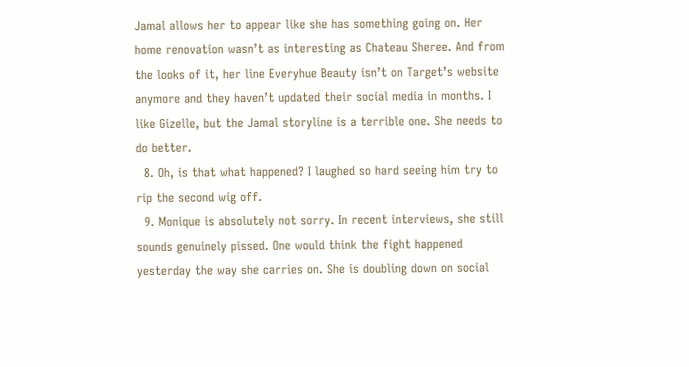Jamal allows her to appear like she has something going on. Her home renovation wasn’t as interesting as Chateau Sheree. And from the looks of it, her line Everyhue Beauty isn’t on Target’s website anymore and they haven’t updated their social media in months. I like Gizelle, but the Jamal storyline is a terrible one. She needs to do better.
  8. Oh, is that what happened? I laughed so hard seeing him try to rip the second wig off.
  9. Monique is absolutely not sorry. In recent interviews, she still sounds genuinely pissed. One would think the fight happened yesterday the way she carries on. She is doubling down on social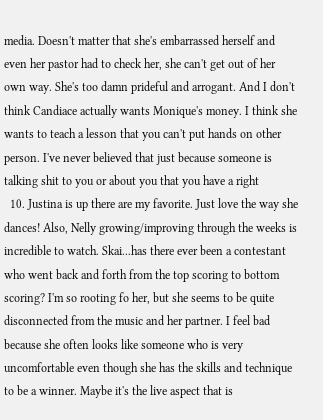media. Doesn't matter that she's embarrassed herself and even her pastor had to check her, she can't get out of her own way. She's too damn prideful and arrogant. And I don't think Candiace actually wants Monique's money. I think she wants to teach a lesson that you can't put hands on other person. I've never believed that just because someone is talking shit to you or about you that you have a right
  10. Justina is up there are my favorite. Just love the way she dances! Also, Nelly growing/improving through the weeks is incredible to watch. Skai...has there ever been a contestant who went back and forth from the top scoring to bottom scoring? I'm so rooting fo her, but she seems to be quite disconnected from the music and her partner. I feel bad because she often looks like someone who is very uncomfortable even though she has the skills and technique to be a winner. Maybe it's the live aspect that is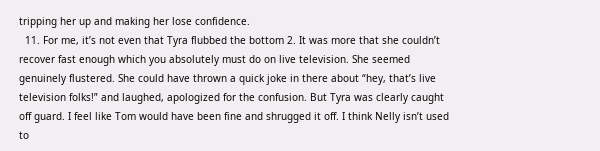tripping her up and making her lose confidence.
  11. For me, it’s not even that Tyra flubbed the bottom 2. It was more that she couldn’t recover fast enough which you absolutely must do on live television. She seemed genuinely flustered. She could have thrown a quick joke in there about “hey, that’s live television folks!” and laughed, apologized for the confusion. But Tyra was clearly caught off guard. I feel like Tom would have been fine and shrugged it off. I think Nelly isn’t used to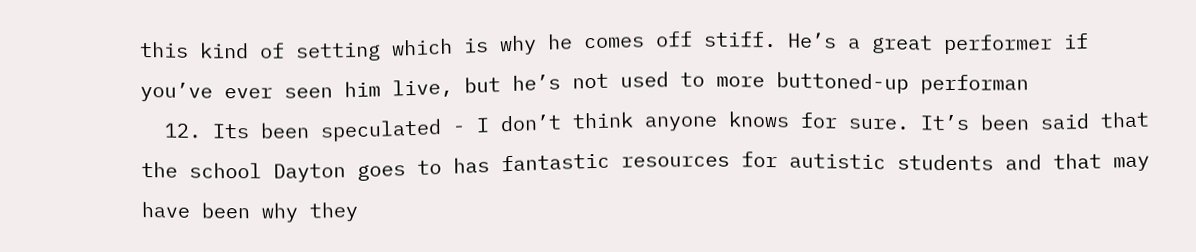this kind of setting which is why he comes off stiff. He’s a great performer if you’ve ever seen him live, but he’s not used to more buttoned-up performan
  12. Its been speculated - I don’t think anyone knows for sure. It’s been said that the school Dayton goes to has fantastic resources for autistic students and that may have been why they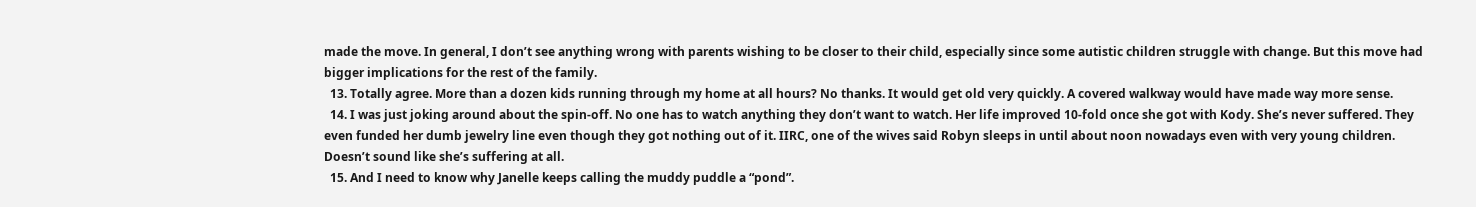made the move. In general, I don’t see anything wrong with parents wishing to be closer to their child, especially since some autistic children struggle with change. But this move had bigger implications for the rest of the family.
  13. Totally agree. More than a dozen kids running through my home at all hours? No thanks. It would get old very quickly. A covered walkway would have made way more sense.
  14. I was just joking around about the spin-off. No one has to watch anything they don’t want to watch. Her life improved 10-fold once she got with Kody. She’s never suffered. They even funded her dumb jewelry line even though they got nothing out of it. IIRC, one of the wives said Robyn sleeps in until about noon nowadays even with very young children. Doesn’t sound like she’s suffering at all.
  15. And I need to know why Janelle keeps calling the muddy puddle a “pond”.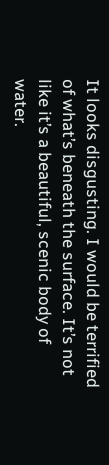It looks disgusting. I would be terrified of what’s beneath the surface. It’s not like it’s a beautiful, scenic body of water.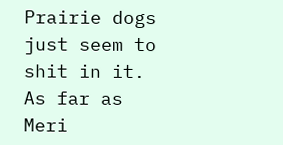Prairie dogs just seem to shit in it. As far as Meri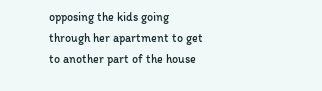opposing the kids going through her apartment to get to another part of the house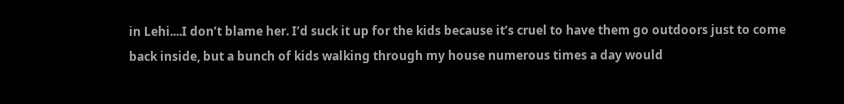in Lehi....I don’t blame her. I’d suck it up for the kids because it’s cruel to have them go outdoors just to come back inside, but a bunch of kids walking through my house numerous times a day would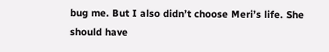bug me. But I also didn’t choose Meri’s life. She should have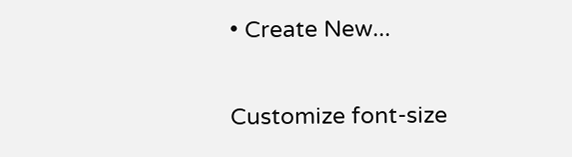• Create New...

Customize font-size